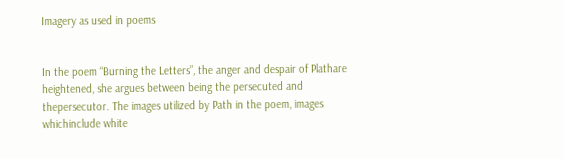Imagery as used in poems


In the poem “Burning the Letters”, the anger and despair of Plathare heightened, she argues between being the persecuted and thepersecutor. The images utilized by Path in the poem, images whichinclude white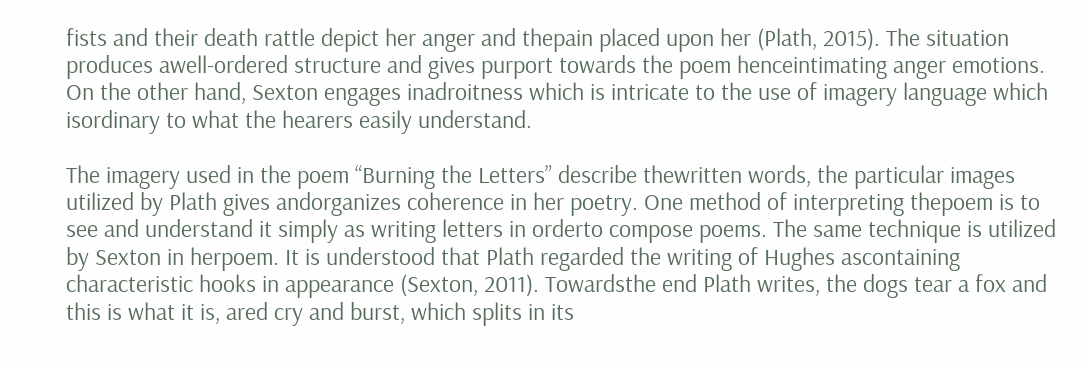fists and their death rattle depict her anger and thepain placed upon her (Plath, 2015). The situation produces awell-ordered structure and gives purport towards the poem henceintimating anger emotions. On the other hand, Sexton engages inadroitness which is intricate to the use of imagery language which isordinary to what the hearers easily understand.

The imagery used in the poem “Burning the Letters” describe thewritten words, the particular images utilized by Plath gives andorganizes coherence in her poetry. One method of interpreting thepoem is to see and understand it simply as writing letters in orderto compose poems. The same technique is utilized by Sexton in herpoem. It is understood that Plath regarded the writing of Hughes ascontaining characteristic hooks in appearance (Sexton, 2011). Towardsthe end Plath writes, the dogs tear a fox and this is what it is, ared cry and burst, which splits in its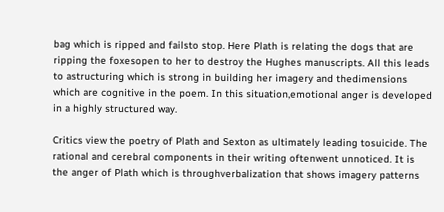bag which is ripped and failsto stop. Here Plath is relating the dogs that are ripping the foxesopen to her to destroy the Hughes manuscripts. All this leads to astructuring which is strong in building her imagery and thedimensions which are cognitive in the poem. In this situation,emotional anger is developed in a highly structured way.

Critics view the poetry of Plath and Sexton as ultimately leading tosuicide. The rational and cerebral components in their writing oftenwent unnoticed. It is the anger of Plath which is throughverbalization that shows imagery patterns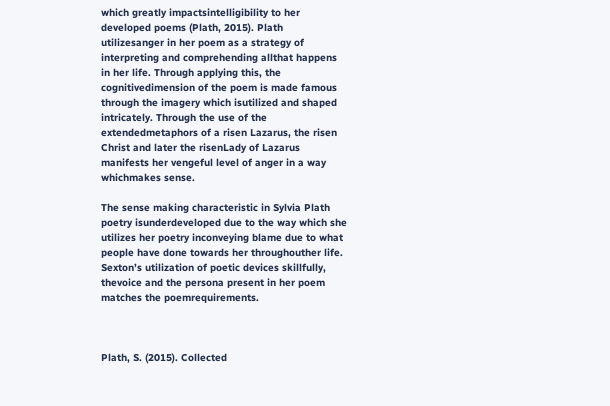which greatly impactsintelligibility to her developed poems (Plath, 2015). Plath utilizesanger in her poem as a strategy of interpreting and comprehending allthat happens in her life. Through applying this, the cognitivedimension of the poem is made famous through the imagery which isutilized and shaped intricately. Through the use of the extendedmetaphors of a risen Lazarus, the risen Christ and later the risenLady of Lazarus manifests her vengeful level of anger in a way whichmakes sense.

The sense making characteristic in Sylvia Plath poetry isunderdeveloped due to the way which she utilizes her poetry inconveying blame due to what people have done towards her throughouther life. Sexton’s utilization of poetic devices skillfully, thevoice and the persona present in her poem matches the poemrequirements.



Plath, S. (2015). Collected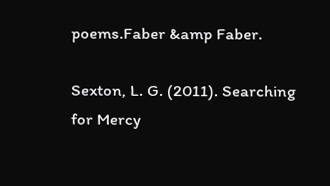poems.Faber &amp Faber.

Sexton, L. G. (2011). Searching for Mercy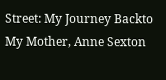Street: My Journey Backto My Mother, Anne Sexton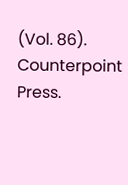(Vol. 86). Counterpoint Press.